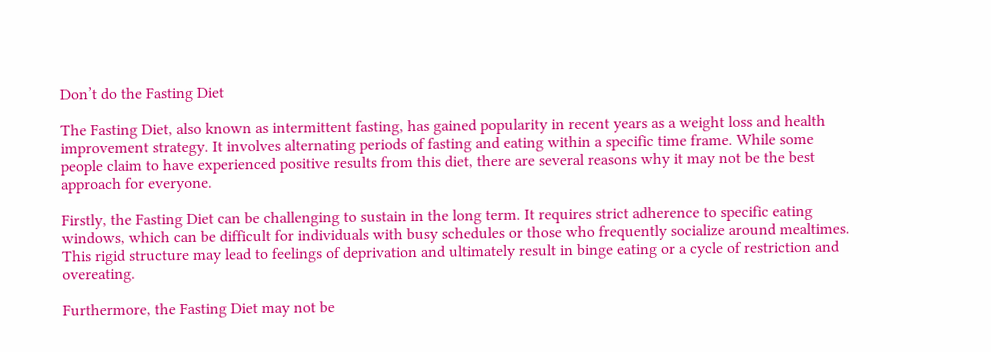Don’t do the Fasting Diet

The Fasting Diet, also known as intermittent fasting, has gained popularity in recent years as a weight loss and health improvement strategy. It involves alternating periods of fasting and eating within a specific time frame. While some people claim to have experienced positive results from this diet, there are several reasons why it may not be the best approach for everyone.

Firstly, the Fasting Diet can be challenging to sustain in the long term. It requires strict adherence to specific eating windows, which can be difficult for individuals with busy schedules or those who frequently socialize around mealtimes. This rigid structure may lead to feelings of deprivation and ultimately result in binge eating or a cycle of restriction and overeating.

Furthermore, the Fasting Diet may not be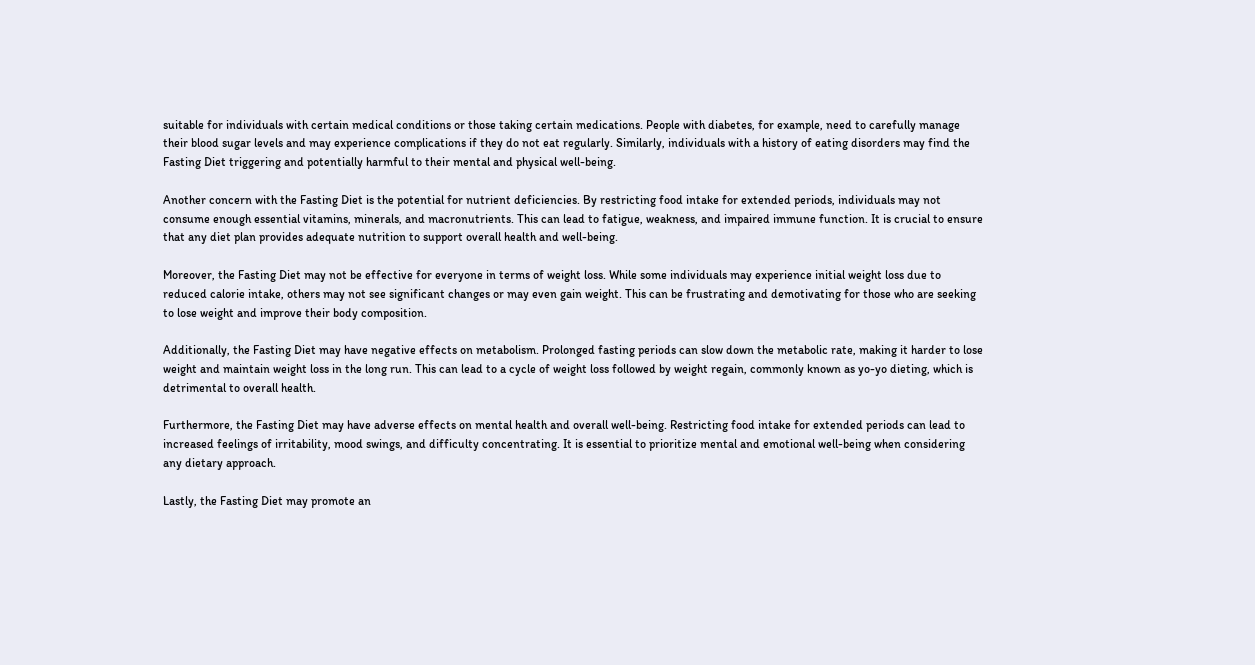suitable for individuals with certain medical conditions or those taking certain medications. People with diabetes, for example, need to carefully manage their blood sugar levels and may experience complications if they do not eat regularly. Similarly, individuals with a history of eating disorders may find the Fasting Diet triggering and potentially harmful to their mental and physical well-being.

Another concern with the Fasting Diet is the potential for nutrient deficiencies. By restricting food intake for extended periods, individuals may not consume enough essential vitamins, minerals, and macronutrients. This can lead to fatigue, weakness, and impaired immune function. It is crucial to ensure that any diet plan provides adequate nutrition to support overall health and well-being.

Moreover, the Fasting Diet may not be effective for everyone in terms of weight loss. While some individuals may experience initial weight loss due to reduced calorie intake, others may not see significant changes or may even gain weight. This can be frustrating and demotivating for those who are seeking to lose weight and improve their body composition.

Additionally, the Fasting Diet may have negative effects on metabolism. Prolonged fasting periods can slow down the metabolic rate, making it harder to lose weight and maintain weight loss in the long run. This can lead to a cycle of weight loss followed by weight regain, commonly known as yo-yo dieting, which is detrimental to overall health.

Furthermore, the Fasting Diet may have adverse effects on mental health and overall well-being. Restricting food intake for extended periods can lead to increased feelings of irritability, mood swings, and difficulty concentrating. It is essential to prioritize mental and emotional well-being when considering any dietary approach.

Lastly, the Fasting Diet may promote an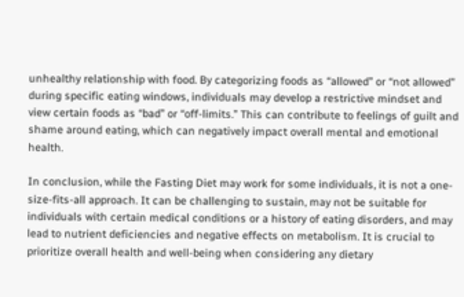unhealthy relationship with food. By categorizing foods as “allowed” or “not allowed” during specific eating windows, individuals may develop a restrictive mindset and view certain foods as “bad” or “off-limits.” This can contribute to feelings of guilt and shame around eating, which can negatively impact overall mental and emotional health.

In conclusion, while the Fasting Diet may work for some individuals, it is not a one-size-fits-all approach. It can be challenging to sustain, may not be suitable for individuals with certain medical conditions or a history of eating disorders, and may lead to nutrient deficiencies and negative effects on metabolism. It is crucial to prioritize overall health and well-being when considering any dietary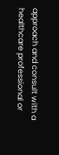approach and consult with a healthcare professional or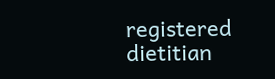registered dietitian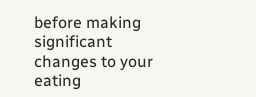before making significant changes to your eating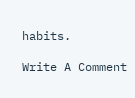habits.

Write A Comment